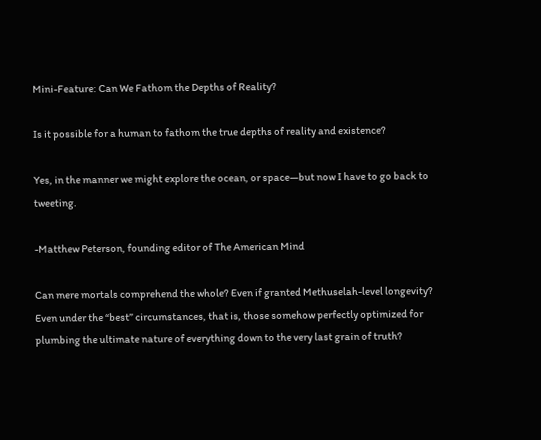Mini-Feature: Can We Fathom the Depths of Reality?

Is it possible for a human to fathom the true depths of reality and existence?

Yes, in the manner we might explore the ocean, or space—but now I have to go back to tweeting.

-Matthew Peterson, founding editor of The American Mind

Can mere mortals comprehend the whole? Even if granted Methuselah-level longevity? Even under the “best” circumstances, that is, those somehow perfectly optimized for plumbing the ultimate nature of everything down to the very last grain of truth?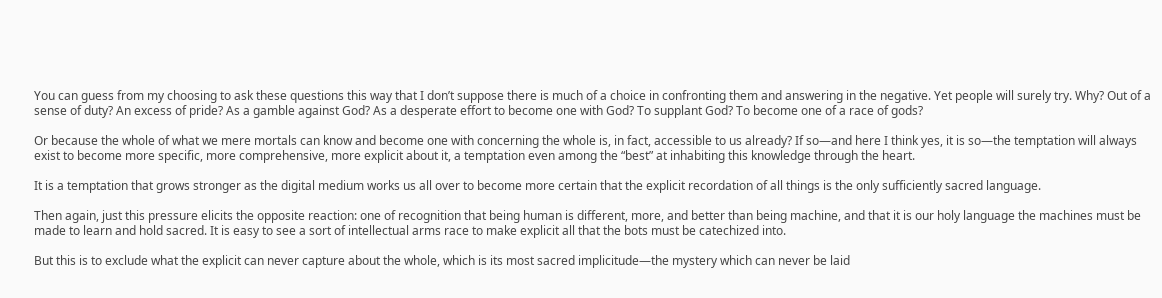You can guess from my choosing to ask these questions this way that I don’t suppose there is much of a choice in confronting them and answering in the negative. Yet people will surely try. Why? Out of a sense of duty? An excess of pride? As a gamble against God? As a desperate effort to become one with God? To supplant God? To become one of a race of gods?

Or because the whole of what we mere mortals can know and become one with concerning the whole is, in fact, accessible to us already? If so—and here I think yes, it is so—the temptation will always exist to become more specific, more comprehensive, more explicit about it, a temptation even among the “best” at inhabiting this knowledge through the heart.

It is a temptation that grows stronger as the digital medium works us all over to become more certain that the explicit recordation of all things is the only sufficiently sacred language.

Then again, just this pressure elicits the opposite reaction: one of recognition that being human is different, more, and better than being machine, and that it is our holy language the machines must be made to learn and hold sacred. It is easy to see a sort of intellectual arms race to make explicit all that the bots must be catechized into.

But this is to exclude what the explicit can never capture about the whole, which is its most sacred implicitude—the mystery which can never be laid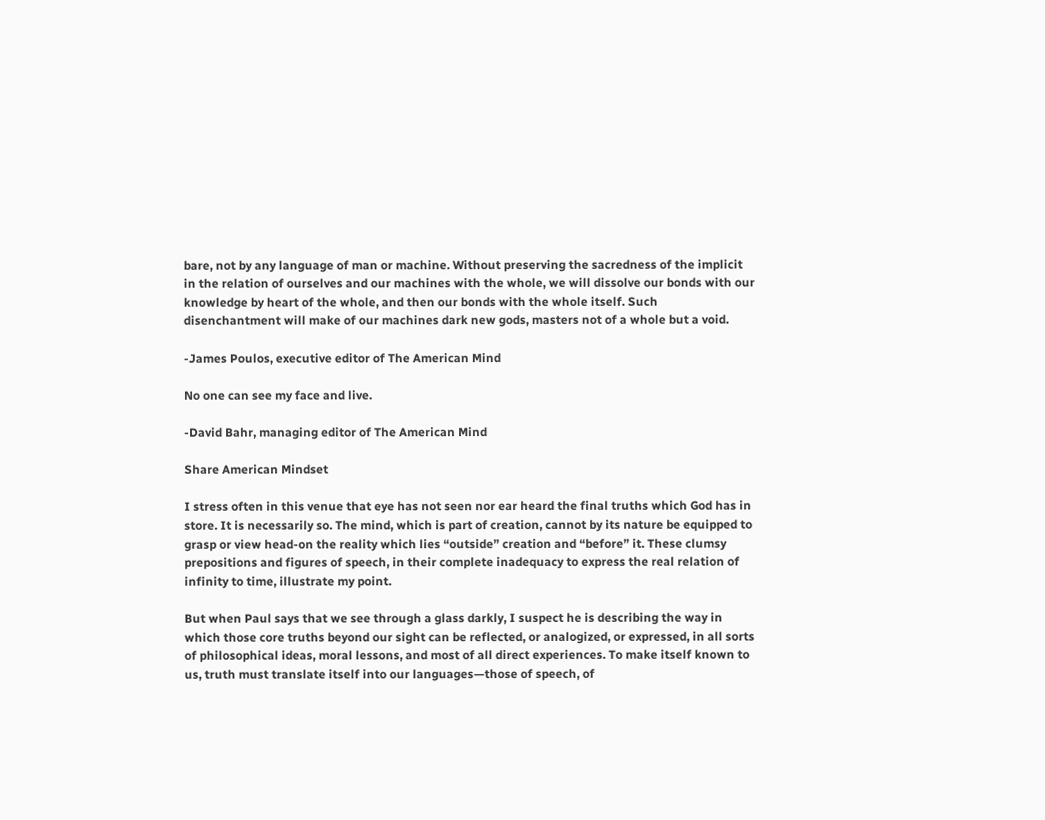bare, not by any language of man or machine. Without preserving the sacredness of the implicit in the relation of ourselves and our machines with the whole, we will dissolve our bonds with our knowledge by heart of the whole, and then our bonds with the whole itself. Such disenchantment will make of our machines dark new gods, masters not of a whole but a void.

-James Poulos, executive editor of The American Mind

No one can see my face and live.

-David Bahr, managing editor of The American Mind

Share American Mindset

I stress often in this venue that eye has not seen nor ear heard the final truths which God has in store. It is necessarily so. The mind, which is part of creation, cannot by its nature be equipped to grasp or view head-on the reality which lies “outside” creation and “before” it. These clumsy prepositions and figures of speech, in their complete inadequacy to express the real relation of infinity to time, illustrate my point.

But when Paul says that we see through a glass darkly, I suspect he is describing the way in which those core truths beyond our sight can be reflected, or analogized, or expressed, in all sorts of philosophical ideas, moral lessons, and most of all direct experiences. To make itself known to us, truth must translate itself into our languages—those of speech, of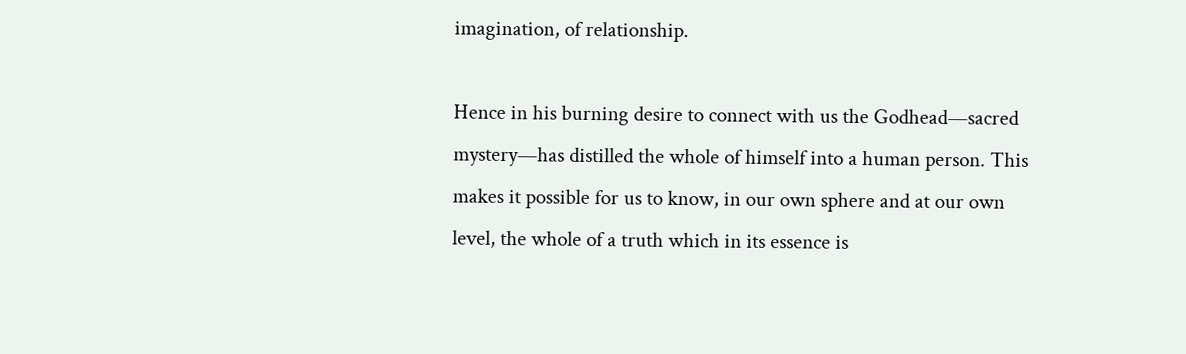imagination, of relationship.

Hence in his burning desire to connect with us the Godhead—sacred mystery—has distilled the whole of himself into a human person. This makes it possible for us to know, in our own sphere and at our own level, the whole of a truth which in its essence is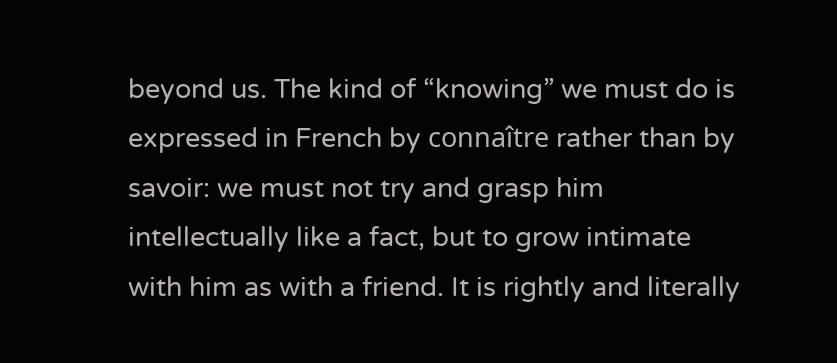beyond us. The kind of “knowing” we must do is expressed in French by connaître rather than by savoir: we must not try and grasp him intellectually like a fact, but to grow intimate with him as with a friend. It is rightly and literally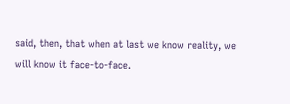said, then, that when at last we know reality, we will know it face-to-face.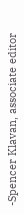-Spencer Klavan, associate editor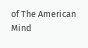of The American Mind